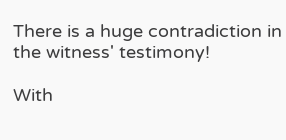There is a huge contradiction in the witness' testimony!

With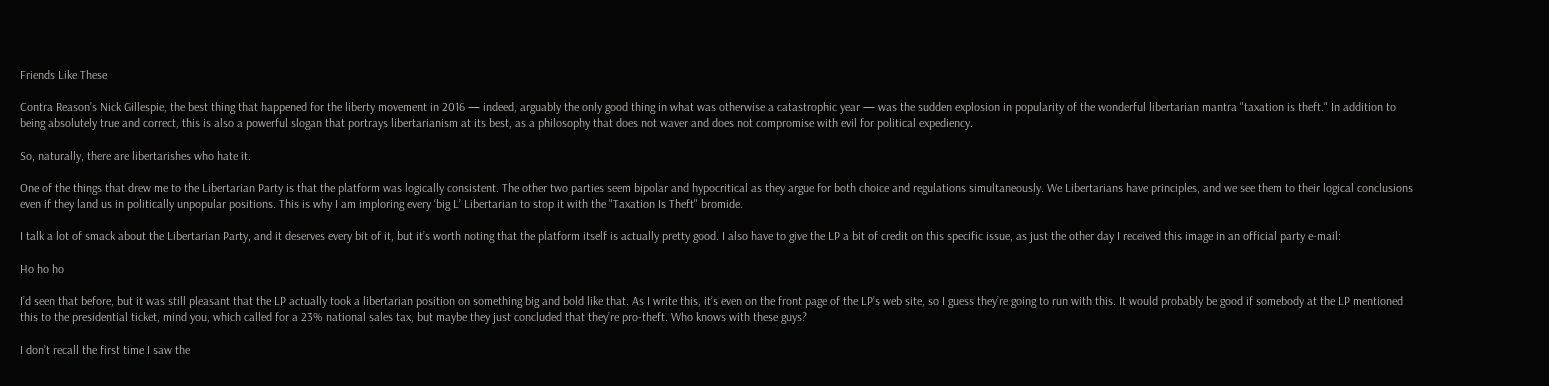Friends Like These

Contra Reason’s Nick Gillespie, the best thing that happened for the liberty movement in 2016 — indeed, arguably the only good thing in what was otherwise a catastrophic year — was the sudden explosion in popularity of the wonderful libertarian mantra "taxation is theft." In addition to being absolutely true and correct, this is also a powerful slogan that portrays libertarianism at its best, as a philosophy that does not waver and does not compromise with evil for political expediency.

So, naturally, there are libertarishes who hate it.

One of the things that drew me to the Libertarian Party is that the platform was logically consistent. The other two parties seem bipolar and hypocritical as they argue for both choice and regulations simultaneously. We Libertarians have principles, and we see them to their logical conclusions even if they land us in politically unpopular positions. This is why I am imploring every ‘big L’ Libertarian to stop it with the "Taxation Is Theft" bromide.

I talk a lot of smack about the Libertarian Party, and it deserves every bit of it, but it’s worth noting that the platform itself is actually pretty good. I also have to give the LP a bit of credit on this specific issue, as just the other day I received this image in an official party e-mail:

Ho ho ho

I’d seen that before, but it was still pleasant that the LP actually took a libertarian position on something big and bold like that. As I write this, it’s even on the front page of the LP’s web site, so I guess they’re going to run with this. It would probably be good if somebody at the LP mentioned this to the presidential ticket, mind you, which called for a 23% national sales tax, but maybe they just concluded that they’re pro-theft. Who knows with these guys?

I don’t recall the first time I saw the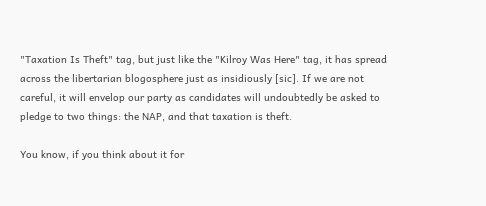"Taxation Is Theft" tag, but just like the "Kilroy Was Here" tag, it has spread across the libertarian blogosphere just as insidiously [sic]. If we are not careful, it will envelop our party as candidates will undoubtedly be asked to pledge to two things: the NAP, and that taxation is theft.

You know, if you think about it for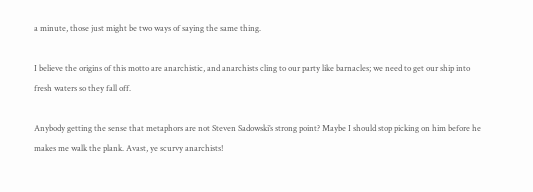a minute, those just might be two ways of saying the same thing.

I believe the origins of this motto are anarchistic, and anarchists cling to our party like barnacles; we need to get our ship into fresh waters so they fall off.

Anybody getting the sense that metaphors are not Steven Sadowski’s strong point? Maybe I should stop picking on him before he makes me walk the plank. Avast, ye scurvy anarchists!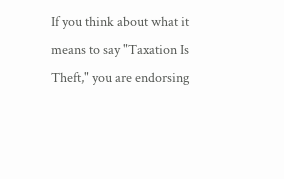If you think about what it means to say "Taxation Is Theft," you are endorsing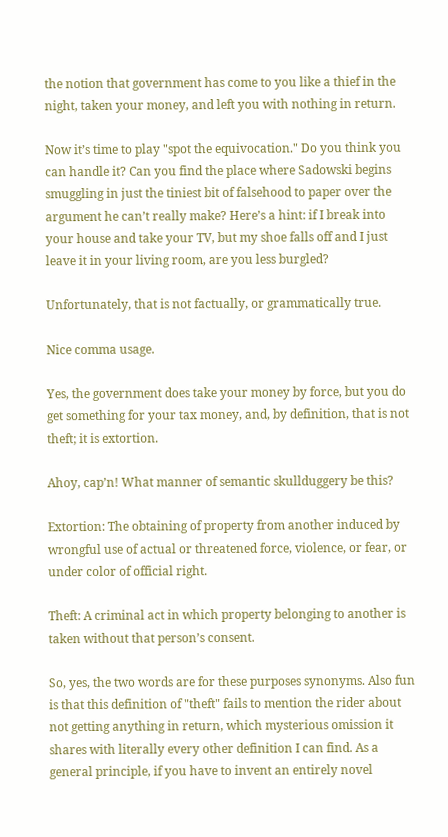the notion that government has come to you like a thief in the night, taken your money, and left you with nothing in return.

Now it’s time to play "spot the equivocation." Do you think you can handle it? Can you find the place where Sadowski begins smuggling in just the tiniest bit of falsehood to paper over the argument he can’t really make? Here’s a hint: if I break into your house and take your TV, but my shoe falls off and I just leave it in your living room, are you less burgled?

Unfortunately, that is not factually, or grammatically true.

Nice comma usage.

Yes, the government does take your money by force, but you do get something for your tax money, and, by definition, that is not theft; it is extortion.

Ahoy, cap’n! What manner of semantic skullduggery be this?

Extortion: The obtaining of property from another induced by wrongful use of actual or threatened force, violence, or fear, or under color of official right.

Theft: A criminal act in which property belonging to another is taken without that person’s consent.

So, yes, the two words are for these purposes synonyms. Also fun is that this definition of "theft" fails to mention the rider about not getting anything in return, which mysterious omission it shares with literally every other definition I can find. As a general principle, if you have to invent an entirely novel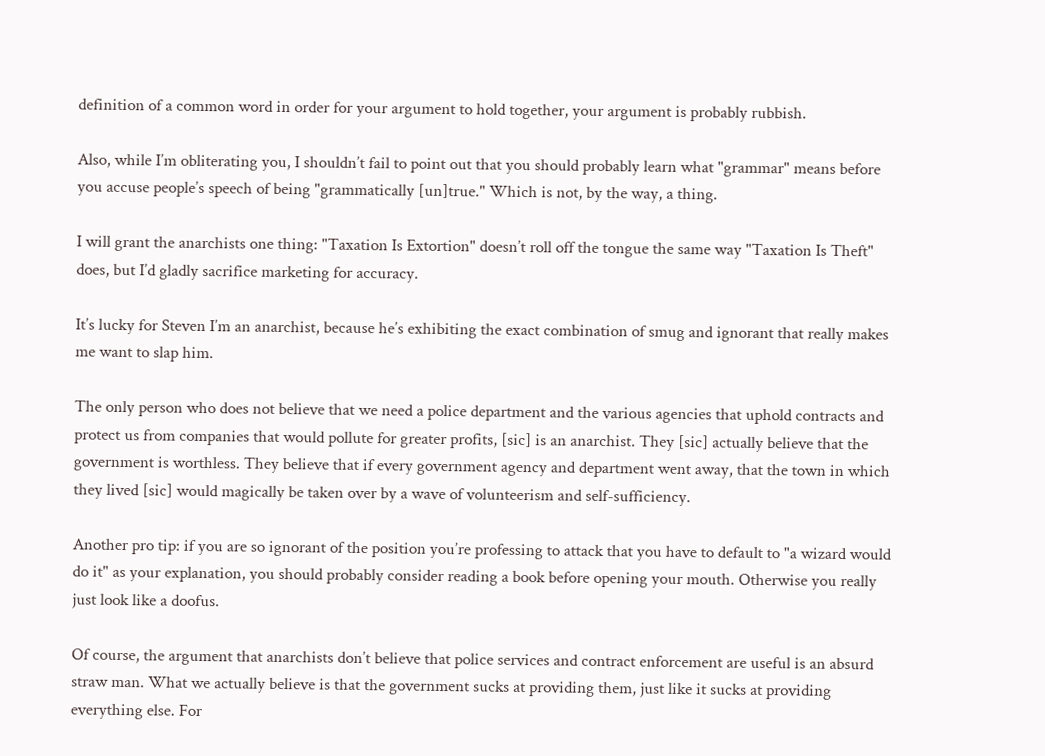definition of a common word in order for your argument to hold together, your argument is probably rubbish.

Also, while I’m obliterating you, I shouldn’t fail to point out that you should probably learn what "grammar" means before you accuse people’s speech of being "grammatically [un]true." Which is not, by the way, a thing.

I will grant the anarchists one thing: "Taxation Is Extortion" doesn’t roll off the tongue the same way "Taxation Is Theft" does, but I’d gladly sacrifice marketing for accuracy.

It’s lucky for Steven I’m an anarchist, because he’s exhibiting the exact combination of smug and ignorant that really makes me want to slap him.

The only person who does not believe that we need a police department and the various agencies that uphold contracts and protect us from companies that would pollute for greater profits, [sic] is an anarchist. They [sic] actually believe that the government is worthless. They believe that if every government agency and department went away, that the town in which they lived [sic] would magically be taken over by a wave of volunteerism and self-sufficiency.

Another pro tip: if you are so ignorant of the position you’re professing to attack that you have to default to "a wizard would do it" as your explanation, you should probably consider reading a book before opening your mouth. Otherwise you really just look like a doofus.

Of course, the argument that anarchists don’t believe that police services and contract enforcement are useful is an absurd straw man. What we actually believe is that the government sucks at providing them, just like it sucks at providing everything else. For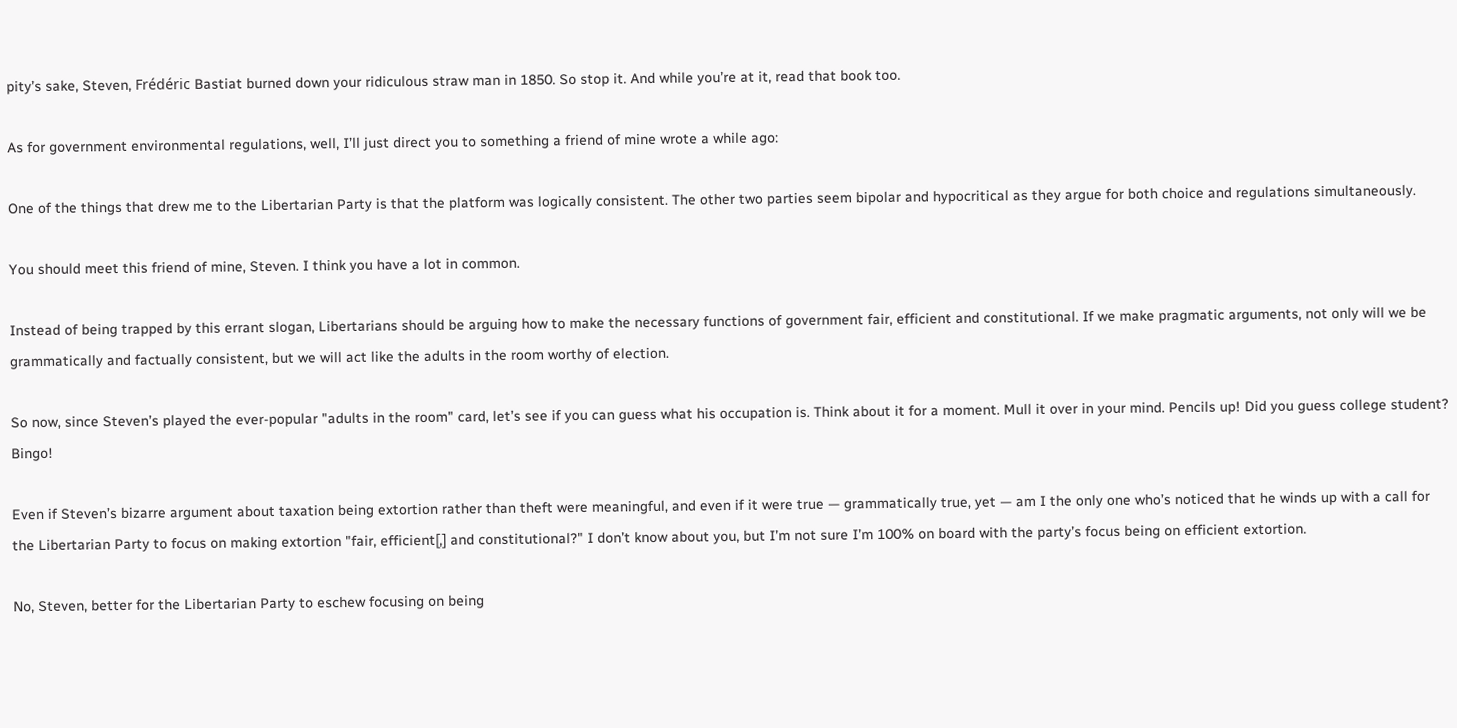pity’s sake, Steven, Frédéric Bastiat burned down your ridiculous straw man in 1850. So stop it. And while you’re at it, read that book too.

As for government environmental regulations, well, I’ll just direct you to something a friend of mine wrote a while ago:

One of the things that drew me to the Libertarian Party is that the platform was logically consistent. The other two parties seem bipolar and hypocritical as they argue for both choice and regulations simultaneously.

You should meet this friend of mine, Steven. I think you have a lot in common.

Instead of being trapped by this errant slogan, Libertarians should be arguing how to make the necessary functions of government fair, efficient and constitutional. If we make pragmatic arguments, not only will we be grammatically and factually consistent, but we will act like the adults in the room worthy of election.

So now, since Steven’s played the ever-popular "adults in the room" card, let’s see if you can guess what his occupation is. Think about it for a moment. Mull it over in your mind. Pencils up! Did you guess college student? Bingo!

Even if Steven’s bizarre argument about taxation being extortion rather than theft were meaningful, and even if it were true — grammatically true, yet — am I the only one who’s noticed that he winds up with a call for the Libertarian Party to focus on making extortion "fair, efficient[,] and constitutional?" I don’t know about you, but I’m not sure I’m 100% on board with the party’s focus being on efficient extortion.

No, Steven, better for the Libertarian Party to eschew focusing on being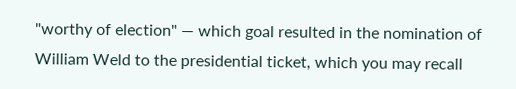"worthy of election" — which goal resulted in the nomination of William Weld to the presidential ticket, which you may recall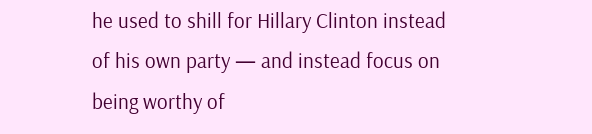he used to shill for Hillary Clinton instead of his own party — and instead focus on being worthy of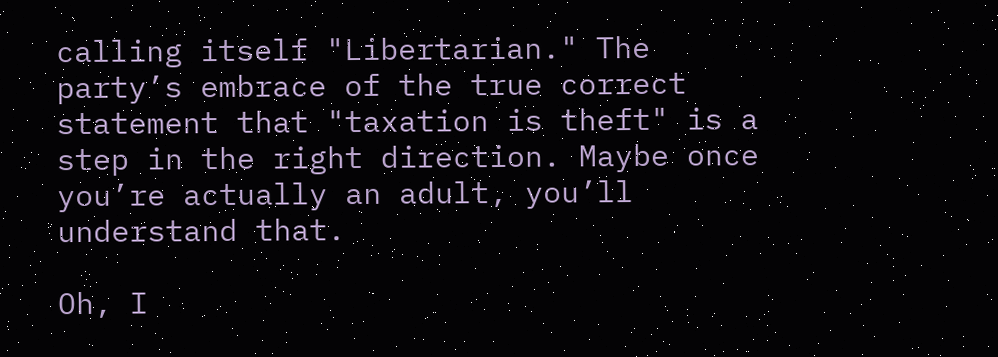calling itself "Libertarian." The party’s embrace of the true correct statement that "taxation is theft" is a step in the right direction. Maybe once you’re actually an adult, you’ll understand that.

Oh, I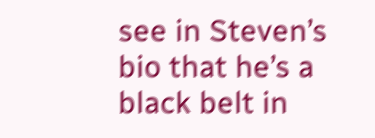see in Steven’s bio that he’s a black belt in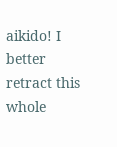aikido! I better retract this whole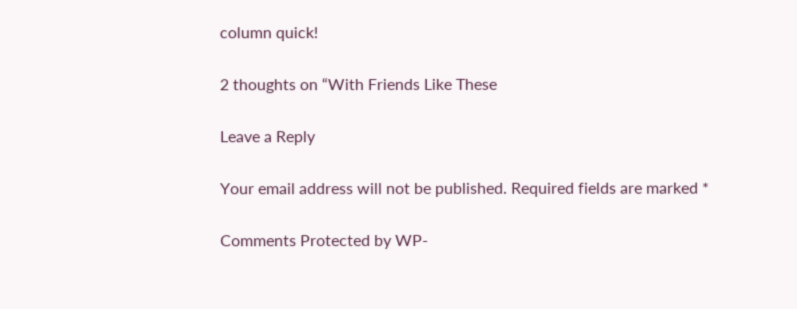column quick!

2 thoughts on “With Friends Like These

Leave a Reply

Your email address will not be published. Required fields are marked *

Comments Protected by WP-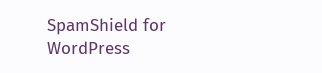SpamShield for WordPress